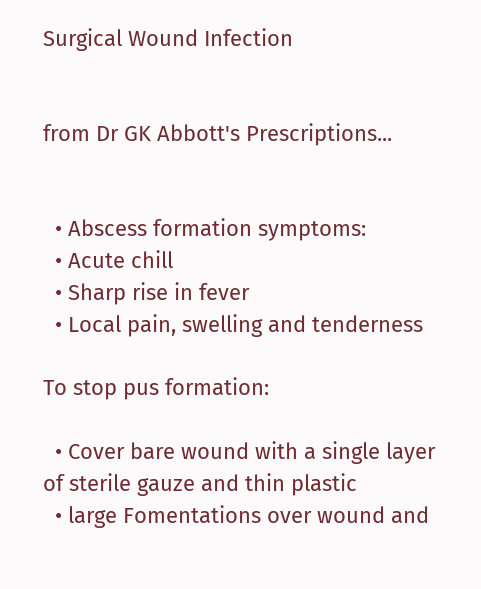Surgical Wound Infection


from Dr GK Abbott's Prescriptions...


  • Abscess formation symptoms:
  • Acute chill
  • Sharp rise in fever
  • Local pain, swelling and tenderness

To stop pus formation:

  • Cover bare wound with a single layer of sterile gauze and thin plastic
  • large Fomentations over wound and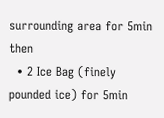surrounding area for 5min then
  • 2 Ice Bag (finely pounded ice) for 5min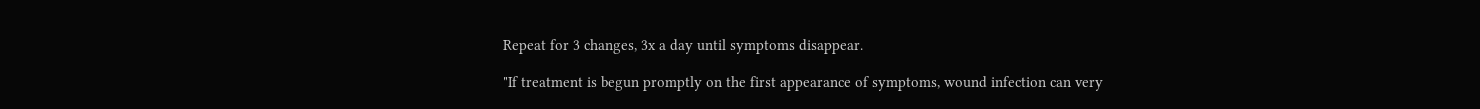Repeat for 3 changes, 3x a day until symptoms disappear.

"If treatment is begun promptly on the first appearance of symptoms, wound infection can very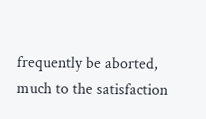frequently be aborted, much to the satisfaction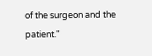of the surgeon and the patient."